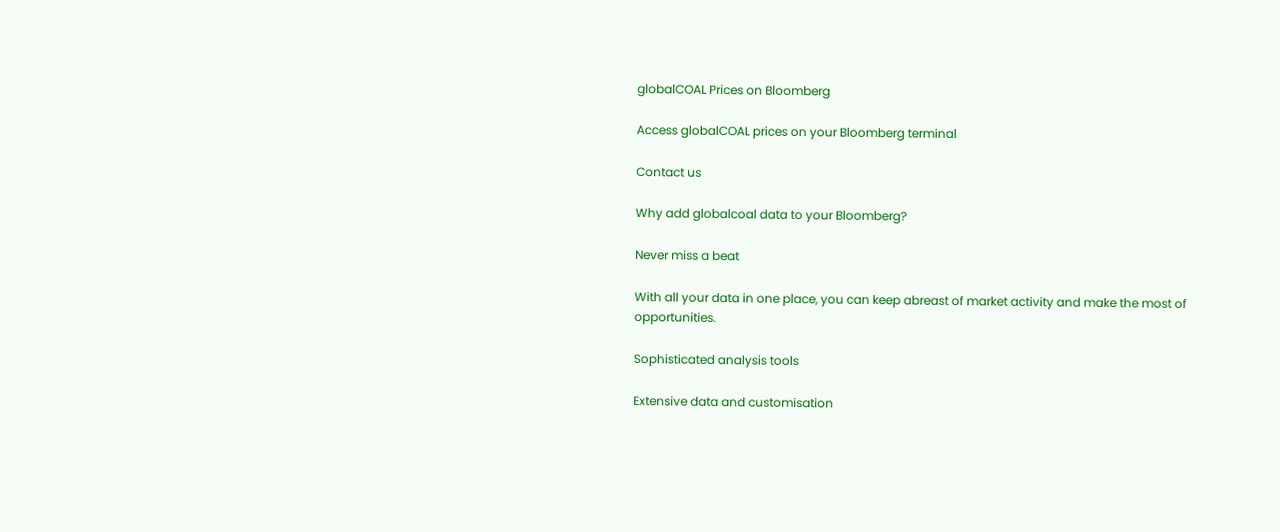globalCOAL Prices on Bloomberg

Access globalCOAL prices on your Bloomberg terminal

Contact us

Why add globalcoal data to your Bloomberg?

Never miss a beat

With all your data in one place, you can keep abreast of market activity and make the most of opportunities.

Sophisticated analysis tools

Extensive data and customisation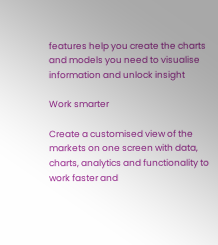features help you create the charts and models you need to visualise information and unlock insight

Work smarter

Create a customised view of the markets on one screen with data, charts, analytics and functionality to work faster and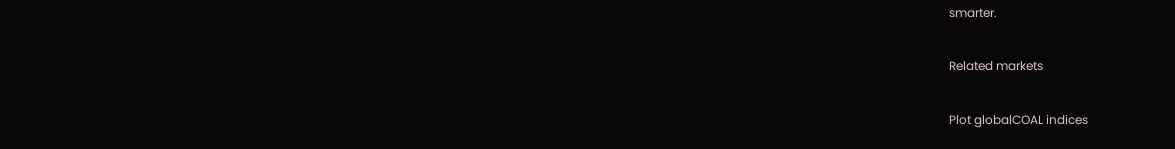smarter.

Related markets

Plot globalCOAL indices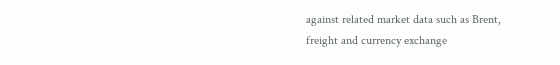against related market data such as Brent, freight and currency exchange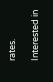rates.

Interested in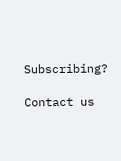Subscribing?

Contact us